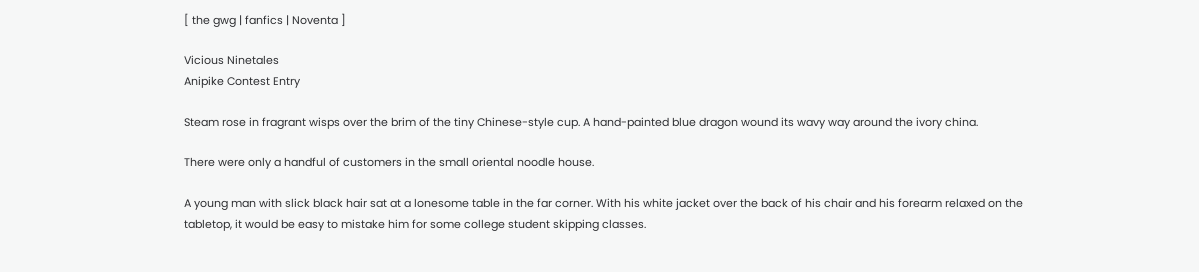[ the gwg | fanfics | Noventa ]

Vicious Ninetales
Anipike Contest Entry

Steam rose in fragrant wisps over the brim of the tiny Chinese-style cup. A hand-painted blue dragon wound its wavy way around the ivory china.

There were only a handful of customers in the small oriental noodle house.

A young man with slick black hair sat at a lonesome table in the far corner. With his white jacket over the back of his chair and his forearm relaxed on the tabletop, it would be easy to mistake him for some college student skipping classes.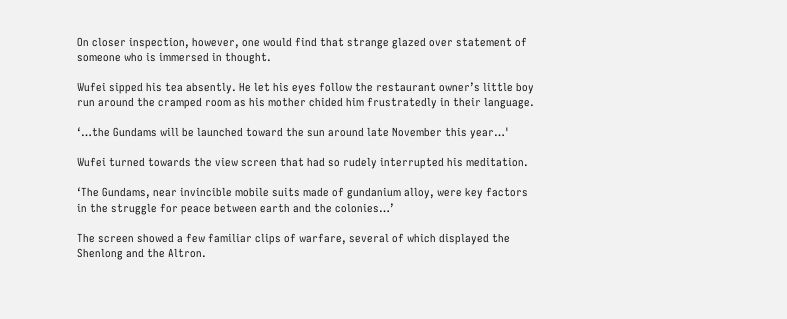On closer inspection, however, one would find that strange glazed over statement of someone who is immersed in thought.

Wufei sipped his tea absently. He let his eyes follow the restaurant owner’s little boy run around the cramped room as his mother chided him frustratedly in their language.

‘…the Gundams will be launched toward the sun around late November this year…'

Wufei turned towards the view screen that had so rudely interrupted his meditation.

‘The Gundams, near invincible mobile suits made of gundanium alloy, were key factors in the struggle for peace between earth and the colonies…’

The screen showed a few familiar clips of warfare, several of which displayed the Shenlong and the Altron.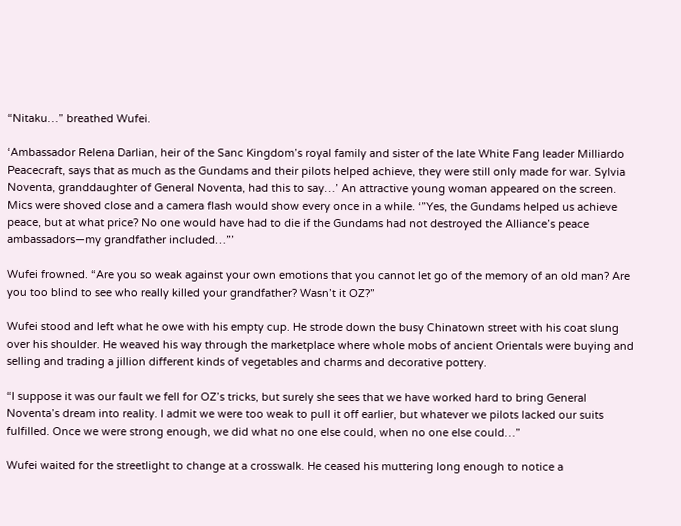“Nitaku…” breathed Wufei.

‘Ambassador Relena Darlian, heir of the Sanc Kingdom’s royal family and sister of the late White Fang leader Milliardo Peacecraft, says that as much as the Gundams and their pilots helped achieve, they were still only made for war. Sylvia Noventa, granddaughter of General Noventa, had this to say…’ An attractive young woman appeared on the screen. Mics were shoved close and a camera flash would show every once in a while. ‘”Yes, the Gundams helped us achieve peace, but at what price? No one would have had to die if the Gundams had not destroyed the Alliance’s peace ambassadors—my grandfather included…”’

Wufei frowned. “Are you so weak against your own emotions that you cannot let go of the memory of an old man? Are you too blind to see who really killed your grandfather? Wasn’t it OZ?”

Wufei stood and left what he owe with his empty cup. He strode down the busy Chinatown street with his coat slung over his shoulder. He weaved his way through the marketplace where whole mobs of ancient Orientals were buying and selling and trading a jillion different kinds of vegetables and charms and decorative pottery.

“I suppose it was our fault we fell for OZ’s tricks, but surely she sees that we have worked hard to bring General Noventa’s dream into reality. I admit we were too weak to pull it off earlier, but whatever we pilots lacked our suits fulfilled. Once we were strong enough, we did what no one else could, when no one else could…”

Wufei waited for the streetlight to change at a crosswalk. He ceased his muttering long enough to notice a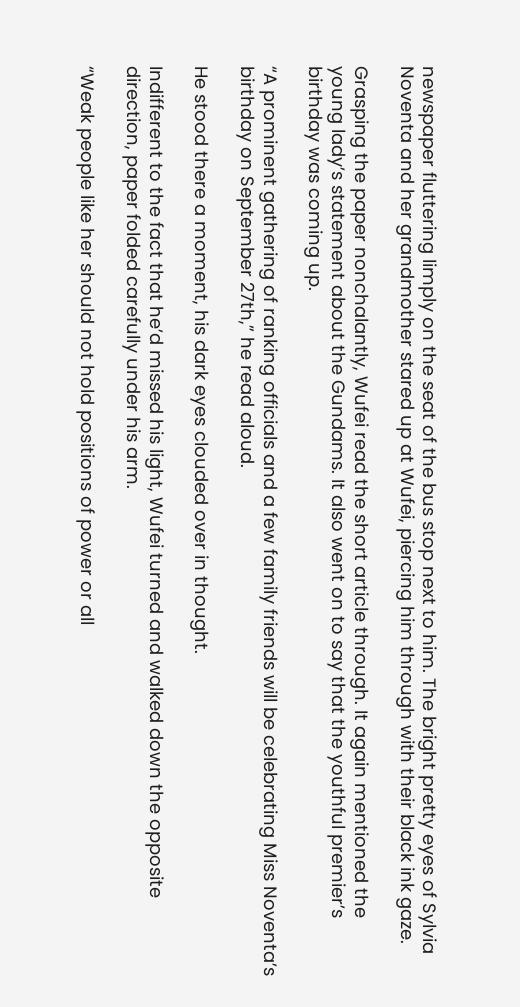newspaper fluttering limply on the seat of the bus stop next to him. The bright pretty eyes of Sylvia Noventa and her grandmother stared up at Wufei, piercing him through with their black ink gaze.

Grasping the paper nonchalantly, Wufei read the short article through. It again mentioned the young lady’s statement about the Gundams. It also went on to say that the youthful premier’s birthday was coming up.

“A prominent gathering of ranking officials and a few family friends will be celebrating Miss Noventa’s birthday on September 27th,” he read aloud.

He stood there a moment, his dark eyes clouded over in thought.

Indifferent to the fact that he’d missed his light, Wufei turned and walked down the opposite direction, paper folded carefully under his arm.

“Weak people like her should not hold positions of power or all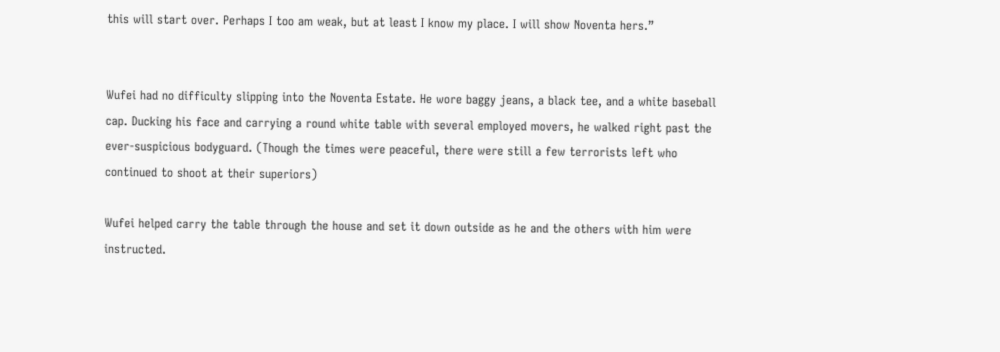this will start over. Perhaps I too am weak, but at least I know my place. I will show Noventa hers.”


Wufei had no difficulty slipping into the Noventa Estate. He wore baggy jeans, a black tee, and a white baseball cap. Ducking his face and carrying a round white table with several employed movers, he walked right past the ever-suspicious bodyguard. (Though the times were peaceful, there were still a few terrorists left who continued to shoot at their superiors)

Wufei helped carry the table through the house and set it down outside as he and the others with him were instructed.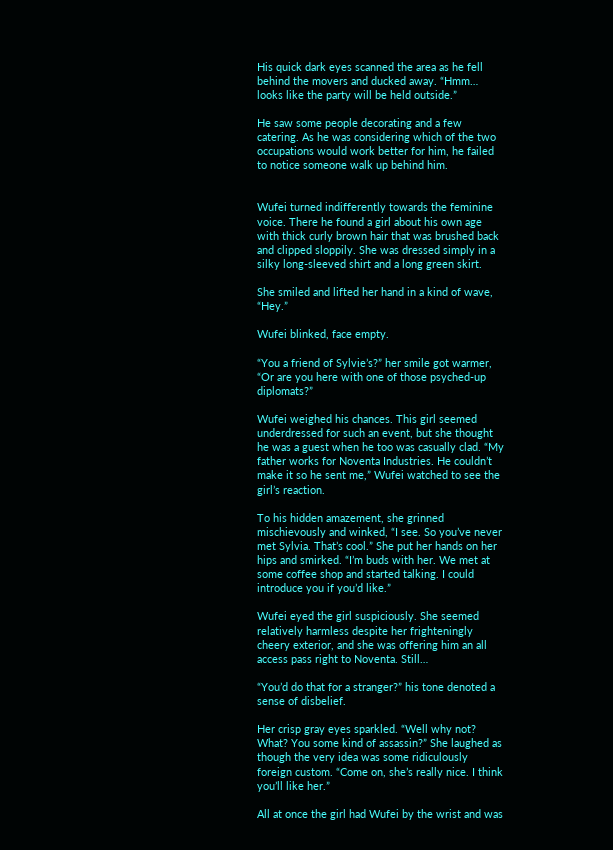His quick dark eyes scanned the area as he fell behind the movers and ducked away. “Hmm… looks like the party will be held outside.”

He saw some people decorating and a few catering. As he was considering which of the two occupations would work better for him, he failed to notice someone walk up behind him.


Wufei turned indifferently towards the feminine voice. There he found a girl about his own age with thick curly brown hair that was brushed back and clipped sloppily. She was dressed simply in a silky long-sleeved shirt and a long green skirt.

She smiled and lifted her hand in a kind of wave, “Hey.”

Wufei blinked, face empty.

“You a friend of Sylvie’s?” her smile got warmer, “Or are you here with one of those psyched-up diplomats?”

Wufei weighed his chances. This girl seemed underdressed for such an event, but she thought he was a guest when he too was casually clad. “My father works for Noventa Industries. He couldn’t make it so he sent me,” Wufei watched to see the girl’s reaction.

To his hidden amazement, she grinned mischievously and winked, “I see. So you’ve never met Sylvia. That’s cool.” She put her hands on her hips and smirked. “I’m buds with her. We met at some coffee shop and started talking. I could introduce you if you’d like.”

Wufei eyed the girl suspiciously. She seemed relatively harmless despite her frighteningly cheery exterior, and she was offering him an all access pass right to Noventa. Still…

“You’d do that for a stranger?” his tone denoted a sense of disbelief.

Her crisp gray eyes sparkled. “Well why not? What? You some kind of assassin?” She laughed as though the very idea was some ridiculously foreign custom. “Come on, she’s really nice. I think you’ll like her.”

All at once the girl had Wufei by the wrist and was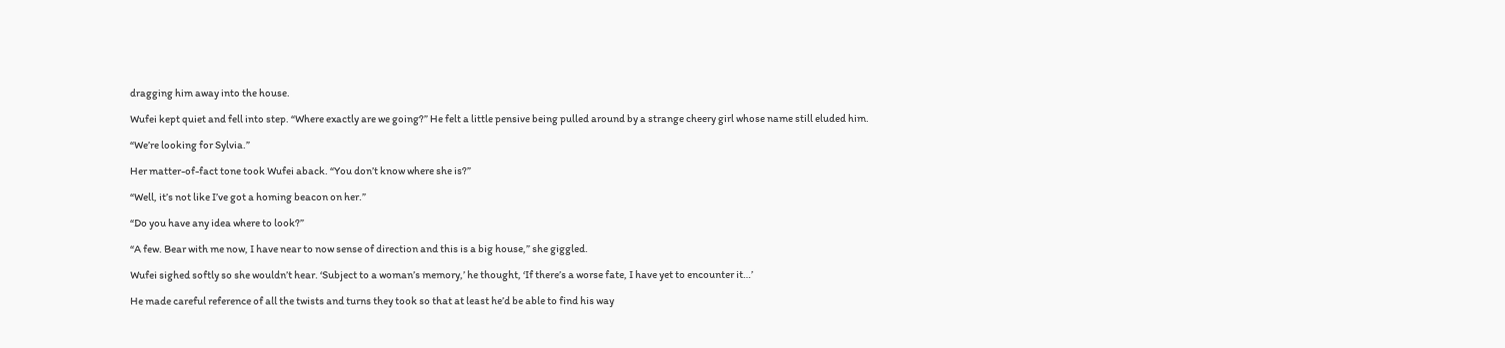dragging him away into the house.

Wufei kept quiet and fell into step. “Where exactly are we going?” He felt a little pensive being pulled around by a strange cheery girl whose name still eluded him.

“We’re looking for Sylvia.”

Her matter-of-fact tone took Wufei aback. “You don’t know where she is?”

“Well, it’s not like I’ve got a homing beacon on her.”

“Do you have any idea where to look?”

“A few. Bear with me now, I have near to now sense of direction and this is a big house,” she giggled.

Wufei sighed softly so she wouldn’t hear. ‘Subject to a woman’s memory,’ he thought, ‘If there’s a worse fate, I have yet to encounter it…’

He made careful reference of all the twists and turns they took so that at least he’d be able to find his way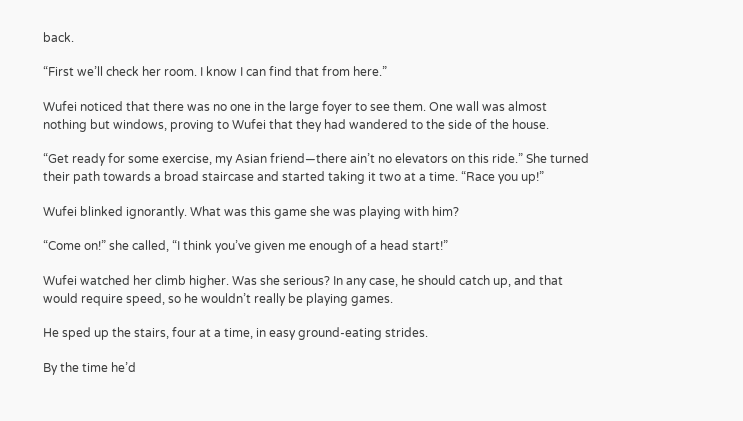back.

“First we’ll check her room. I know I can find that from here.”

Wufei noticed that there was no one in the large foyer to see them. One wall was almost nothing but windows, proving to Wufei that they had wandered to the side of the house.

“Get ready for some exercise, my Asian friend—there ain’t no elevators on this ride.” She turned their path towards a broad staircase and started taking it two at a time. “Race you up!”

Wufei blinked ignorantly. What was this game she was playing with him?

“Come on!” she called, “I think you’ve given me enough of a head start!”

Wufei watched her climb higher. Was she serious? In any case, he should catch up, and that would require speed, so he wouldn’t really be playing games.

He sped up the stairs, four at a time, in easy ground-eating strides.

By the time he’d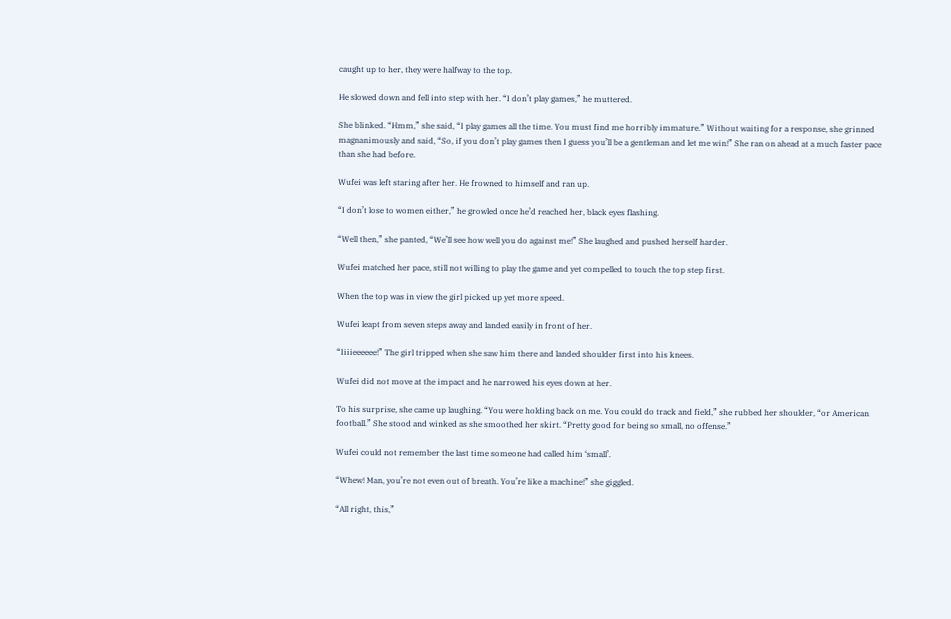caught up to her, they were halfway to the top.

He slowed down and fell into step with her. “I don’t play games,” he muttered.

She blinked. “Hmm,” she said, “I play games all the time. You must find me horribly immature.” Without waiting for a response, she grinned magnanimously and said, “So, if you don’t play games then I guess you’ll be a gentleman and let me win!” She ran on ahead at a much faster pace than she had before.

Wufei was left staring after her. He frowned to himself and ran up.

“I don’t lose to women either,” he growled once he’d reached her, black eyes flashing.

“Well then,” she panted, “We’ll see how well you do against me!” She laughed and pushed herself harder.

Wufei matched her pace, still not willing to play the game and yet compelled to touch the top step first.

When the top was in view the girl picked up yet more speed.

Wufei leapt from seven steps away and landed easily in front of her.

“Iiiieeeeee!” The girl tripped when she saw him there and landed shoulder first into his knees.

Wufei did not move at the impact and he narrowed his eyes down at her.

To his surprise, she came up laughing. “You were holding back on me. You could do track and field,” she rubbed her shoulder, “or American football.” She stood and winked as she smoothed her skirt. “Pretty good for being so small, no offense.”

Wufei could not remember the last time someone had called him ‘small’.

“Whew! Man, you’re not even out of breath. You’re like a machine!” she giggled.

“All right, this,”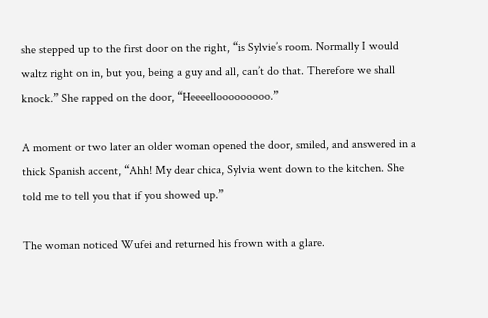she stepped up to the first door on the right, “is Sylvie’s room. Normally I would waltz right on in, but you, being a guy and all, can’t do that. Therefore we shall knock.” She rapped on the door, “Heeeellooooooooo.”

A moment or two later an older woman opened the door, smiled, and answered in a thick Spanish accent, “Ahh! My dear chica, Sylvia went down to the kitchen. She told me to tell you that if you showed up.”

The woman noticed Wufei and returned his frown with a glare.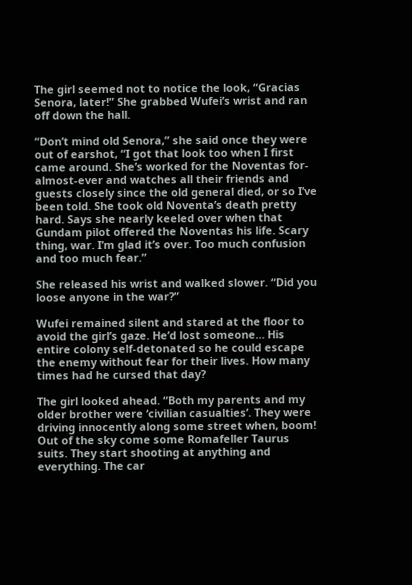The girl seemed not to notice the look, “Gracias Senora, later!” She grabbed Wufei’s wrist and ran off down the hall.

“Don’t mind old Senora,” she said once they were out of earshot, “I got that look too when I first came around. She’s worked for the Noventas for-almost-ever and watches all their friends and guests closely since the old general died, or so I’ve been told. She took old Noventa’s death pretty hard. Says she nearly keeled over when that Gundam pilot offered the Noventas his life. Scary thing, war. I’m glad it’s over. Too much confusion and too much fear.”

She released his wrist and walked slower. “Did you loose anyone in the war?”

Wufei remained silent and stared at the floor to avoid the girl’s gaze. He’d lost someone… His entire colony self-detonated so he could escape the enemy without fear for their lives. How many times had he cursed that day?

The girl looked ahead. “Both my parents and my older brother were ‘civilian casualties’. They were driving innocently along some street when, boom! Out of the sky come some Romafeller Taurus suits. They start shooting at anything and everything. The car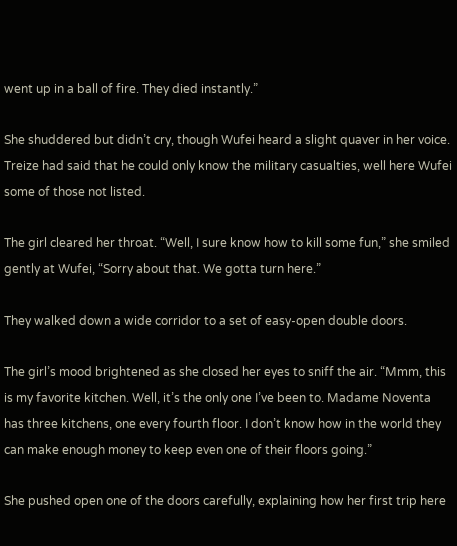went up in a ball of fire. They died instantly.”

She shuddered but didn’t cry, though Wufei heard a slight quaver in her voice. Treize had said that he could only know the military casualties, well here Wufei some of those not listed.

The girl cleared her throat. “Well, I sure know how to kill some fun,” she smiled gently at Wufei, “Sorry about that. We gotta turn here.”

They walked down a wide corridor to a set of easy-open double doors.

The girl’s mood brightened as she closed her eyes to sniff the air. “Mmm, this is my favorite kitchen. Well, it’s the only one I’ve been to. Madame Noventa has three kitchens, one every fourth floor. I don’t know how in the world they can make enough money to keep even one of their floors going.”

She pushed open one of the doors carefully, explaining how her first trip here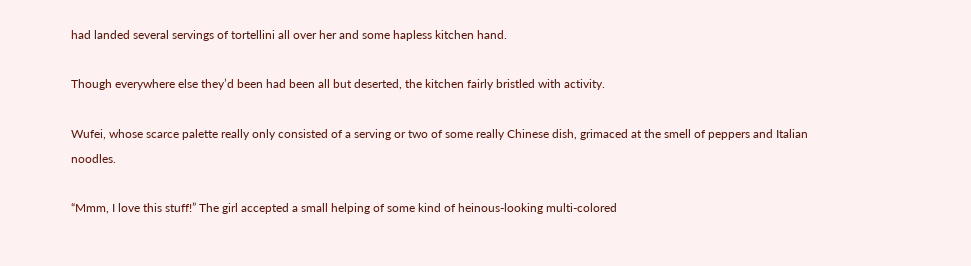had landed several servings of tortellini all over her and some hapless kitchen hand.

Though everywhere else they’d been had been all but deserted, the kitchen fairly bristled with activity.

Wufei, whose scarce palette really only consisted of a serving or two of some really Chinese dish, grimaced at the smell of peppers and Italian noodles.

“Mmm, I love this stuff!” The girl accepted a small helping of some kind of heinous-looking multi-colored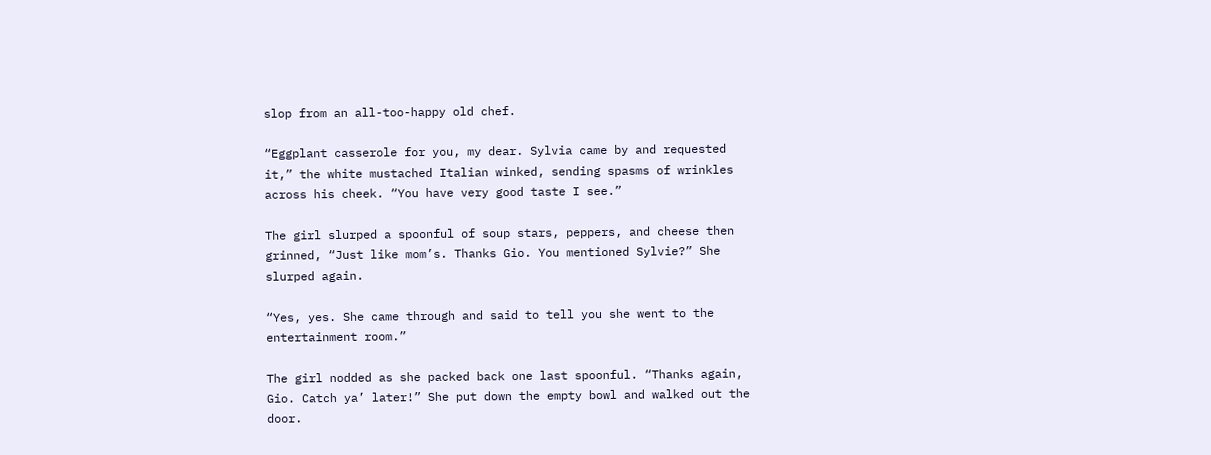slop from an all-too-happy old chef.

“Eggplant casserole for you, my dear. Sylvia came by and requested it,” the white mustached Italian winked, sending spasms of wrinkles across his cheek. “You have very good taste I see.”

The girl slurped a spoonful of soup stars, peppers, and cheese then grinned, “Just like mom’s. Thanks Gio. You mentioned Sylvie?” She slurped again.

“Yes, yes. She came through and said to tell you she went to the entertainment room.”

The girl nodded as she packed back one last spoonful. “Thanks again, Gio. Catch ya’ later!” She put down the empty bowl and walked out the door.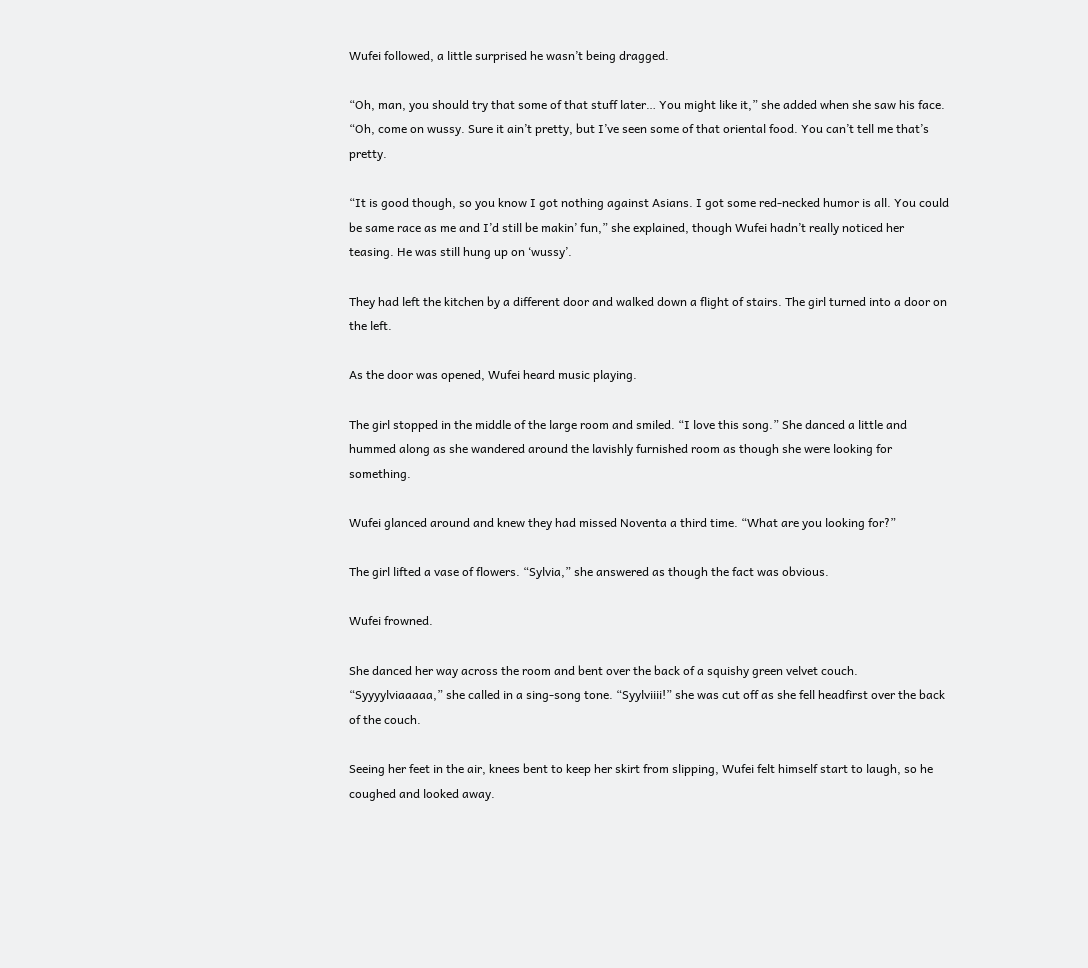Wufei followed, a little surprised he wasn’t being dragged.

“Oh, man, you should try that some of that stuff later… You might like it,” she added when she saw his face. “Oh, come on wussy. Sure it ain’t pretty, but I’ve seen some of that oriental food. You can’t tell me that’s pretty.

“It is good though, so you know I got nothing against Asians. I got some red-necked humor is all. You could be same race as me and I’d still be makin’ fun,” she explained, though Wufei hadn’t really noticed her teasing. He was still hung up on ‘wussy’.

They had left the kitchen by a different door and walked down a flight of stairs. The girl turned into a door on the left.

As the door was opened, Wufei heard music playing.

The girl stopped in the middle of the large room and smiled. “I love this song.” She danced a little and hummed along as she wandered around the lavishly furnished room as though she were looking for something.

Wufei glanced around and knew they had missed Noventa a third time. “What are you looking for?”

The girl lifted a vase of flowers. “Sylvia,” she answered as though the fact was obvious.

Wufei frowned.

She danced her way across the room and bent over the back of a squishy green velvet couch. “Syyyylviaaaaa,” she called in a sing-song tone. “Syylviiii!” she was cut off as she fell headfirst over the back of the couch.

Seeing her feet in the air, knees bent to keep her skirt from slipping, Wufei felt himself start to laugh, so he coughed and looked away.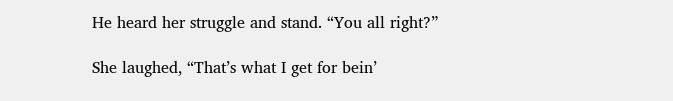He heard her struggle and stand. “You all right?”

She laughed, “That’s what I get for bein’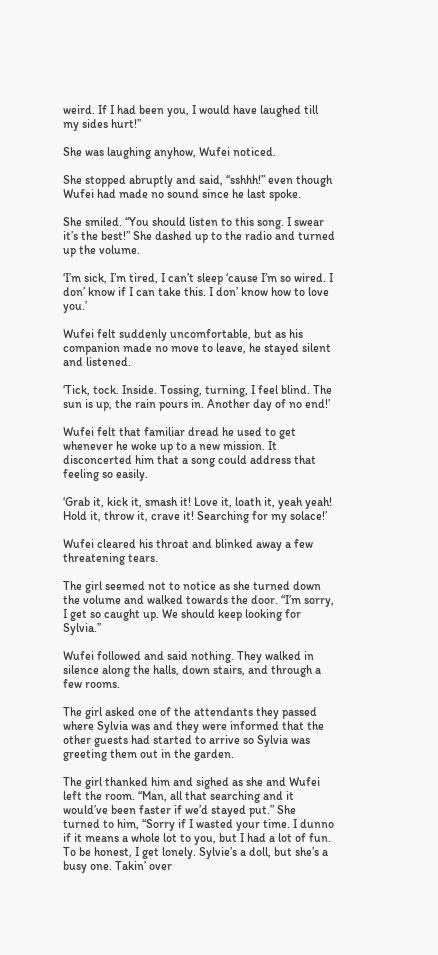weird. If I had been you, I would have laughed till my sides hurt!”

She was laughing anyhow, Wufei noticed.

She stopped abruptly and said, “sshhh!” even though Wufei had made no sound since he last spoke.

She smiled. “You should listen to this song. I swear it’s the best!” She dashed up to the radio and turned up the volume.

‘I’m sick, I’m tired, I can’t sleep ‘cause I’m so wired. I don’ know if I can take this. I don’ know how to love you.’

Wufei felt suddenly uncomfortable, but as his companion made no move to leave, he stayed silent and listened.

‘Tick, tock. Inside. Tossing, turning, I feel blind. The sun is up, the rain pours in. Another day of no end!’

Wufei felt that familiar dread he used to get whenever he woke up to a new mission. It disconcerted him that a song could address that feeling so easily.

‘Grab it, kick it, smash it! Love it, loath it, yeah yeah! Hold it, throw it, crave it! Searching for my solace!’

Wufei cleared his throat and blinked away a few threatening tears.

The girl seemed not to notice as she turned down the volume and walked towards the door. “I’m sorry, I get so caught up. We should keep looking for Sylvia.”

Wufei followed and said nothing. They walked in silence along the halls, down stairs, and through a few rooms.

The girl asked one of the attendants they passed where Sylvia was and they were informed that the other guests had started to arrive so Sylvia was greeting them out in the garden.

The girl thanked him and sighed as she and Wufei left the room. “Man, all that searching and it would’ve been faster if we’d stayed put.” She turned to him, “Sorry if I wasted your time. I dunno if it means a whole lot to you, but I had a lot of fun. To be honest, I get lonely. Sylvie’s a doll, but she’s a busy one. Takin’ over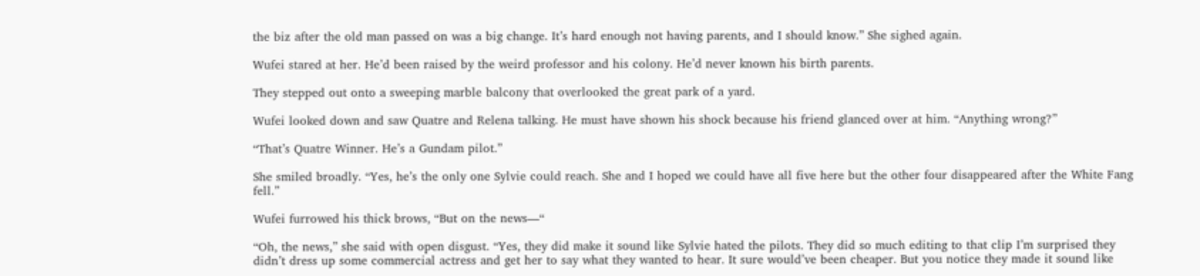the biz after the old man passed on was a big change. It’s hard enough not having parents, and I should know.” She sighed again.

Wufei stared at her. He’d been raised by the weird professor and his colony. He’d never known his birth parents.

They stepped out onto a sweeping marble balcony that overlooked the great park of a yard.

Wufei looked down and saw Quatre and Relena talking. He must have shown his shock because his friend glanced over at him. “Anything wrong?”

“That’s Quatre Winner. He’s a Gundam pilot.”

She smiled broadly. “Yes, he’s the only one Sylvie could reach. She and I hoped we could have all five here but the other four disappeared after the White Fang fell.”

Wufei furrowed his thick brows, “But on the news—“

“Oh, the news,” she said with open disgust. “Yes, they did make it sound like Sylvie hated the pilots. They did so much editing to that clip I’m surprised they didn’t dress up some commercial actress and get her to say what they wanted to hear. It sure would’ve been cheaper. But you notice they made it sound like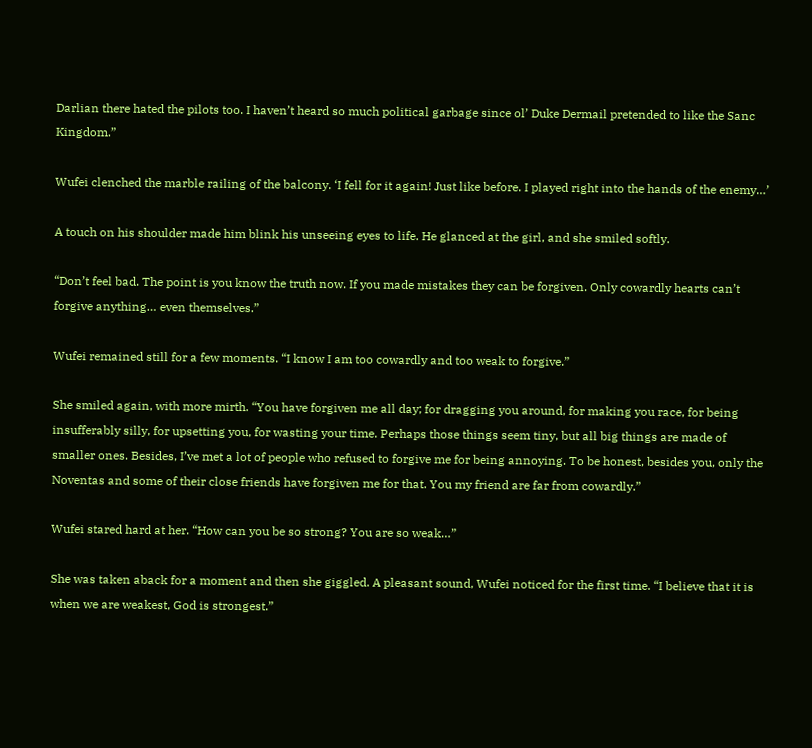Darlian there hated the pilots too. I haven’t heard so much political garbage since ol’ Duke Dermail pretended to like the Sanc Kingdom.”

Wufei clenched the marble railing of the balcony. ‘I fell for it again! Just like before. I played right into the hands of the enemy…’

A touch on his shoulder made him blink his unseeing eyes to life. He glanced at the girl, and she smiled softly.

“Don’t feel bad. The point is you know the truth now. If you made mistakes they can be forgiven. Only cowardly hearts can’t forgive anything… even themselves.”

Wufei remained still for a few moments. “I know I am too cowardly and too weak to forgive.”

She smiled again, with more mirth. “You have forgiven me all day; for dragging you around, for making you race, for being insufferably silly, for upsetting you, for wasting your time. Perhaps those things seem tiny, but all big things are made of smaller ones. Besides, I’ve met a lot of people who refused to forgive me for being annoying. To be honest, besides you, only the Noventas and some of their close friends have forgiven me for that. You my friend are far from cowardly.”

Wufei stared hard at her. “How can you be so strong? You are so weak…”

She was taken aback for a moment and then she giggled. A pleasant sound, Wufei noticed for the first time. “I believe that it is when we are weakest, God is strongest.”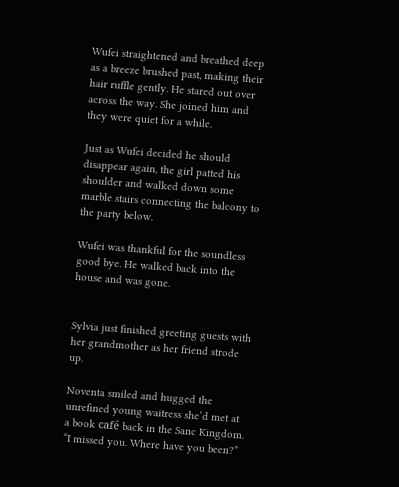Wufei straightened and breathed deep as a breeze brushed past, making their hair ruffle gently. He stared out over across the way. She joined him and they were quiet for a while.

Just as Wufei decided he should disappear again, the girl patted his shoulder and walked down some marble stairs connecting the balcony to the party below.

Wufei was thankful for the soundless good bye. He walked back into the house and was gone.


Sylvia just finished greeting guests with her grandmother as her friend strode up.

Noventa smiled and hugged the unrefined young waitress she’d met at a book café back in the Sanc Kingdom. “I missed you. Where have you been?”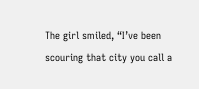The girl smiled, “I’ve been scouring that city you call a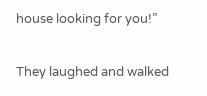house looking for you!”

They laughed and walked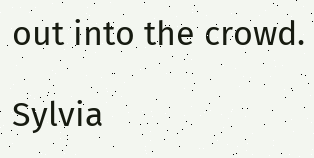out into the crowd.

Sylvia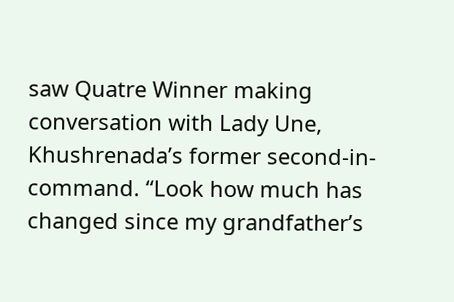saw Quatre Winner making conversation with Lady Une, Khushrenada’s former second-in-command. “Look how much has changed since my grandfather’s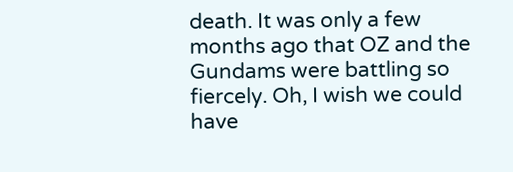death. It was only a few months ago that OZ and the Gundams were battling so fiercely. Oh, I wish we could have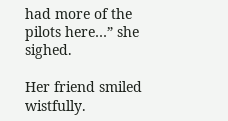had more of the pilots here…” she sighed.

Her friend smiled wistfully.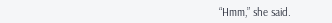“Hmm,” she said.